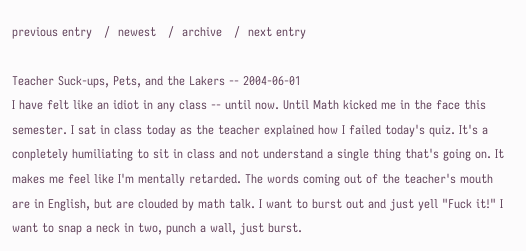previous entry   /  newest   /  archive   /  next entry

Teacher Suck-ups, Pets, and the Lakers -- 2004-06-01
I have felt like an idiot in any class -- until now. Until Math kicked me in the face this semester. I sat in class today as the teacher explained how I failed today's quiz. It's a conpletely humiliating to sit in class and not understand a single thing that's going on. It makes me feel like I'm mentally retarded. The words coming out of the teacher's mouth are in English, but are clouded by math talk. I want to burst out and just yell "Fuck it!" I want to snap a neck in two, punch a wall, just burst.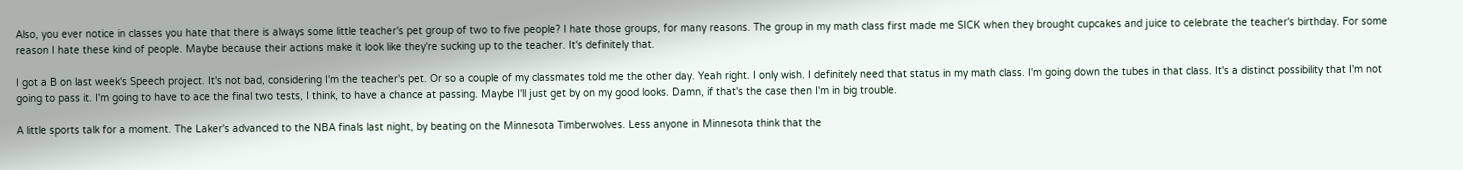Also, you ever notice in classes you hate that there is always some little teacher's pet group of two to five people? I hate those groups, for many reasons. The group in my math class first made me SICK when they brought cupcakes and juice to celebrate the teacher's birthday. For some reason I hate these kind of people. Maybe because their actions make it look like they're sucking up to the teacher. It's definitely that.

I got a B on last week's Speech project. It's not bad, considering I'm the teacher's pet. Or so a couple of my classmates told me the other day. Yeah right. I only wish. I definitely need that status in my math class. I'm going down the tubes in that class. It's a distinct possibility that I'm not going to pass it. I'm going to have to ace the final two tests, I think, to have a chance at passing. Maybe I'll just get by on my good looks. Damn, if that's the case then I'm in big trouble.

A little sports talk for a moment. The Laker's advanced to the NBA finals last night, by beating on the Minnesota Timberwolves. Less anyone in Minnesota think that the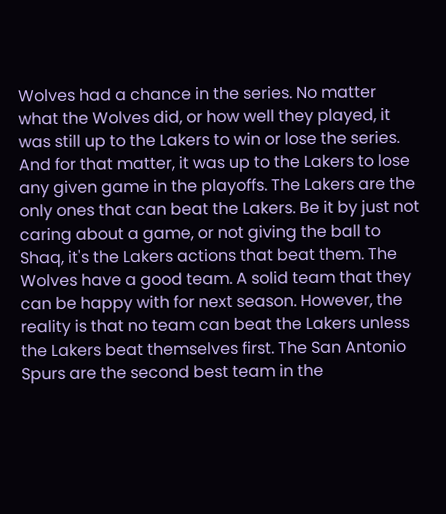Wolves had a chance in the series. No matter what the Wolves did, or how well they played, it was still up to the Lakers to win or lose the series. And for that matter, it was up to the Lakers to lose any given game in the playoffs. The Lakers are the only ones that can beat the Lakers. Be it by just not caring about a game, or not giving the ball to Shaq, it's the Lakers actions that beat them. The Wolves have a good team. A solid team that they can be happy with for next season. However, the reality is that no team can beat the Lakers unless the Lakers beat themselves first. The San Antonio Spurs are the second best team in the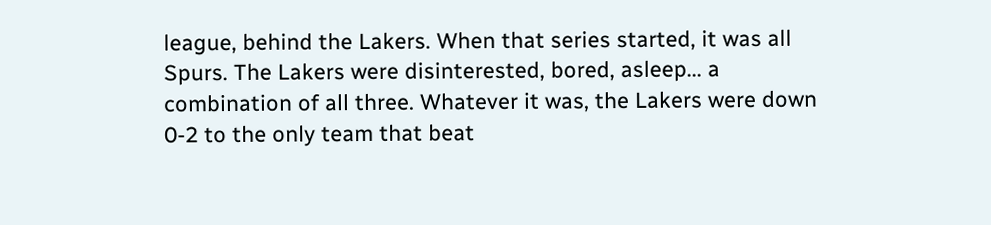league, behind the Lakers. When that series started, it was all Spurs. The Lakers were disinterested, bored, asleep... a combination of all three. Whatever it was, the Lakers were down 0-2 to the only team that beat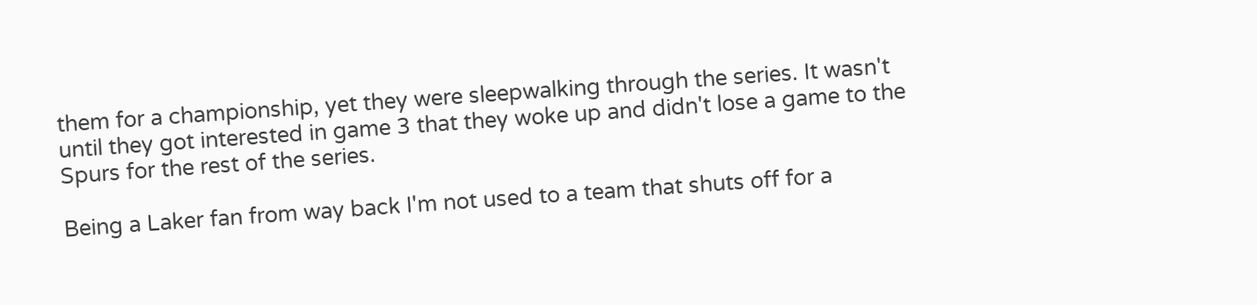them for a championship, yet they were sleepwalking through the series. It wasn't until they got interested in game 3 that they woke up and didn't lose a game to the Spurs for the rest of the series.

Being a Laker fan from way back I'm not used to a team that shuts off for a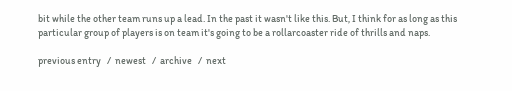bit while the other team runs up a lead. In the past it wasn't like this. But, I think for as long as this particular group of players is on team it's going to be a rollarcoaster ride of thrills and naps.

previous entry   /  newest   /  archive   /  next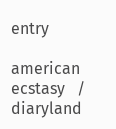entry

american ecstasy   /  diaryland